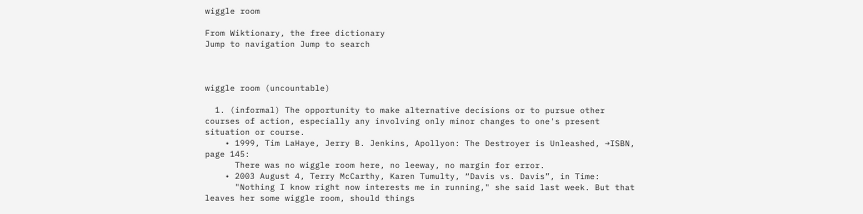wiggle room

From Wiktionary, the free dictionary
Jump to navigation Jump to search



wiggle room (uncountable)

  1. (informal) The opportunity to make alternative decisions or to pursue other courses of action, especially any involving only minor changes to one's present situation or course.
    • 1999, Tim LaHaye, Jerry B. Jenkins, Apollyon: The Destroyer is Unleashed, →ISBN, page 145:
      There was no wiggle room here, no leeway, no margin for error.
    • 2003 August 4, Terry McCarthy, Karen Tumulty, “Davis vs. Davis”, in Time:
      "Nothing I know right now interests me in running," she said last week. But that leaves her some wiggle room, should things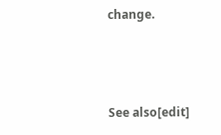change.



See also[edit]